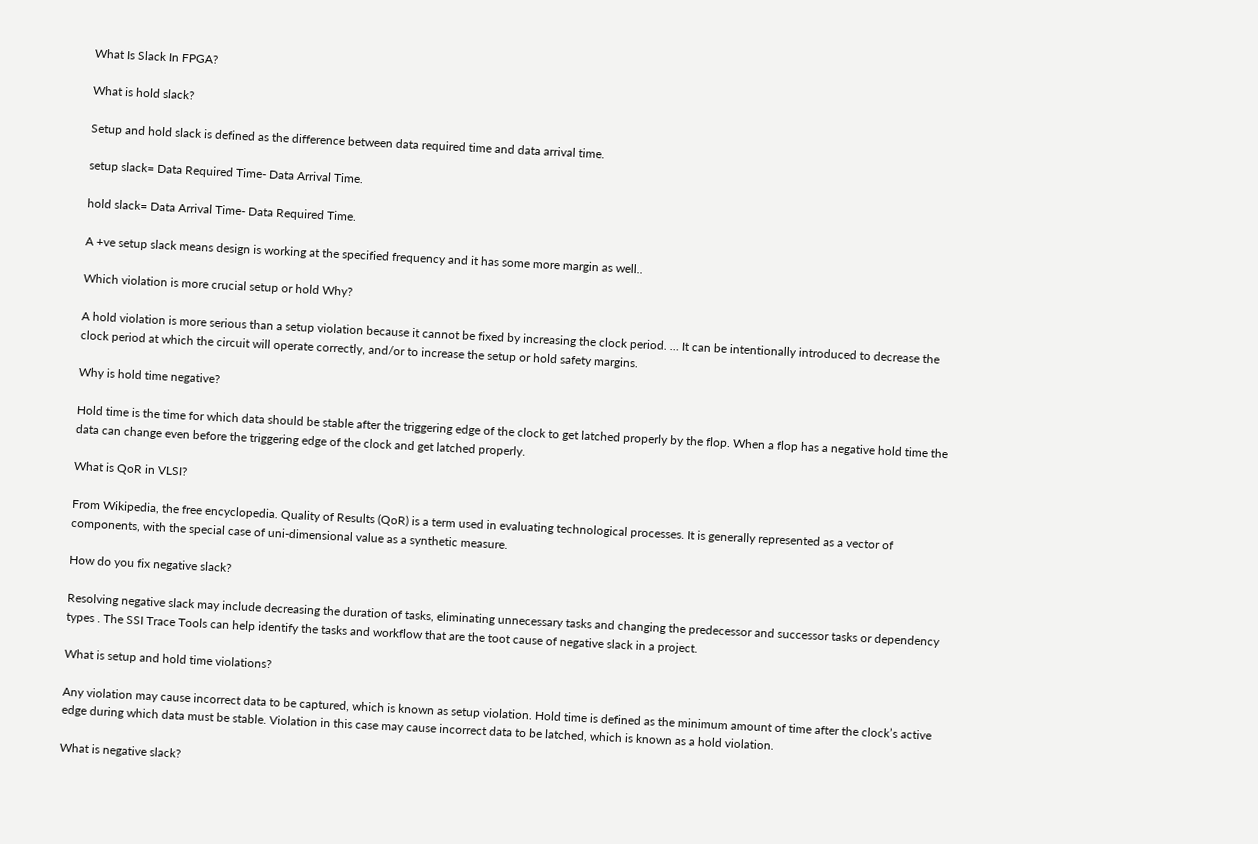What Is Slack In FPGA?

What is hold slack?

Setup and hold slack is defined as the difference between data required time and data arrival time.

setup slack= Data Required Time- Data Arrival Time.

hold slack= Data Arrival Time- Data Required Time.

A +ve setup slack means design is working at the specified frequency and it has some more margin as well..

Which violation is more crucial setup or hold Why?

A hold violation is more serious than a setup violation because it cannot be fixed by increasing the clock period. … It can be intentionally introduced to decrease the clock period at which the circuit will operate correctly, and/or to increase the setup or hold safety margins.

Why is hold time negative?

Hold time is the time for which data should be stable after the triggering edge of the clock to get latched properly by the flop. When a flop has a negative hold time the data can change even before the triggering edge of the clock and get latched properly.

What is QoR in VLSI?

From Wikipedia, the free encyclopedia. Quality of Results (QoR) is a term used in evaluating technological processes. It is generally represented as a vector of components, with the special case of uni-dimensional value as a synthetic measure.

How do you fix negative slack?

Resolving negative slack may include decreasing the duration of tasks, eliminating unnecessary tasks and changing the predecessor and successor tasks or dependency types . The SSI Trace Tools can help identify the tasks and workflow that are the toot cause of negative slack in a project.

What is setup and hold time violations?

Any violation may cause incorrect data to be captured, which is known as setup violation. Hold time is defined as the minimum amount of time after the clock’s active edge during which data must be stable. Violation in this case may cause incorrect data to be latched, which is known as a hold violation.

What is negative slack?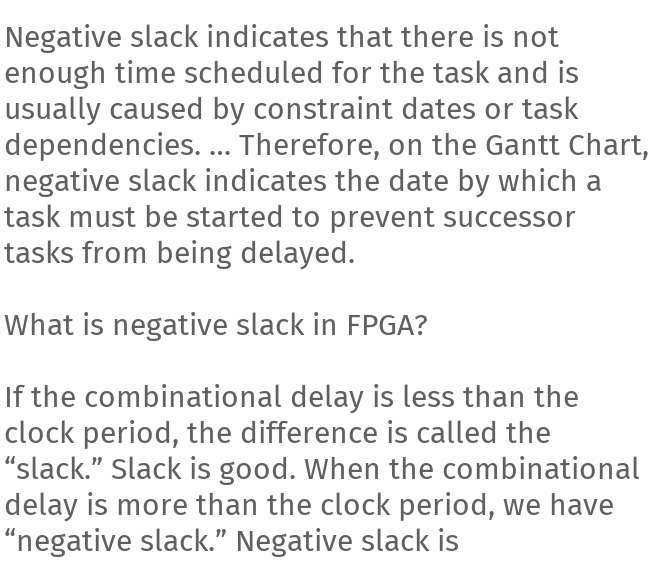Negative slack indicates that there is not enough time scheduled for the task and is usually caused by constraint dates or task dependencies. … Therefore, on the Gantt Chart, negative slack indicates the date by which a task must be started to prevent successor tasks from being delayed.

What is negative slack in FPGA?

If the combinational delay is less than the clock period, the difference is called the “slack.” Slack is good. When the combinational delay is more than the clock period, we have “negative slack.” Negative slack is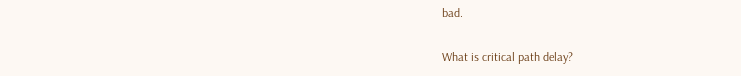bad.

What is critical path delay?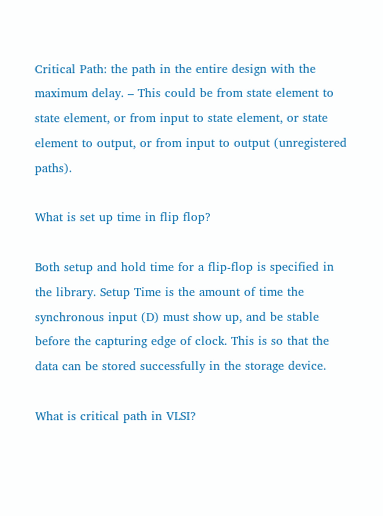Critical Path: the path in the entire design with the maximum delay. – This could be from state element to state element, or from input to state element, or state element to output, or from input to output (unregistered paths).

What is set up time in flip flop?

Both setup and hold time for a flip-flop is specified in the library. Setup Time is the amount of time the synchronous input (D) must show up, and be stable before the capturing edge of clock. This is so that the data can be stored successfully in the storage device.

What is critical path in VLSI?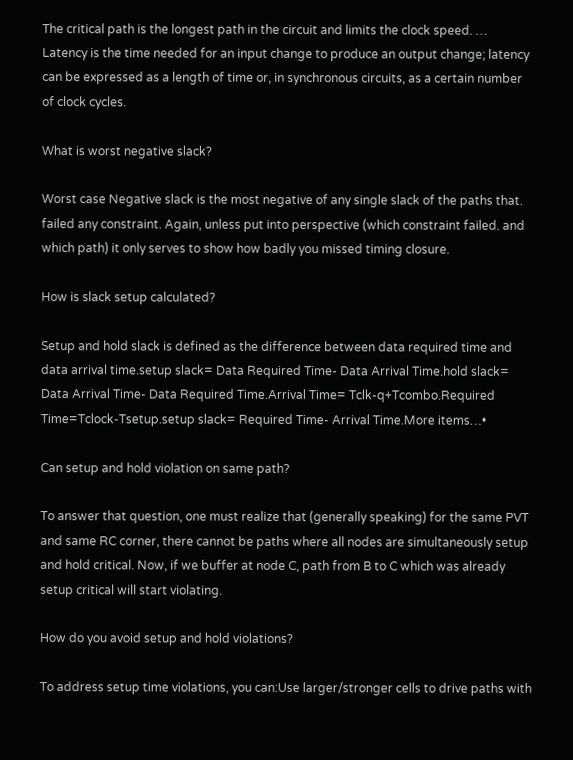The critical path is the longest path in the circuit and limits the clock speed. … Latency is the time needed for an input change to produce an output change; latency can be expressed as a length of time or, in synchronous circuits, as a certain number of clock cycles.

What is worst negative slack?

Worst case Negative slack is the most negative of any single slack of the paths that. failed any constraint. Again, unless put into perspective (which constraint failed. and which path) it only serves to show how badly you missed timing closure.

How is slack setup calculated?

Setup and hold slack is defined as the difference between data required time and data arrival time.setup slack= Data Required Time- Data Arrival Time.hold slack= Data Arrival Time- Data Required Time.Arrival Time= Tclk-q+Tcombo.Required Time=Tclock-Tsetup.setup slack= Required Time- Arrival Time.More items…•

Can setup and hold violation on same path?

To answer that question, one must realize that (generally speaking) for the same PVT and same RC corner, there cannot be paths where all nodes are simultaneously setup and hold critical. Now, if we buffer at node C, path from B to C which was already setup critical will start violating.

How do you avoid setup and hold violations?

To address setup time violations, you can:Use larger/stronger cells to drive paths with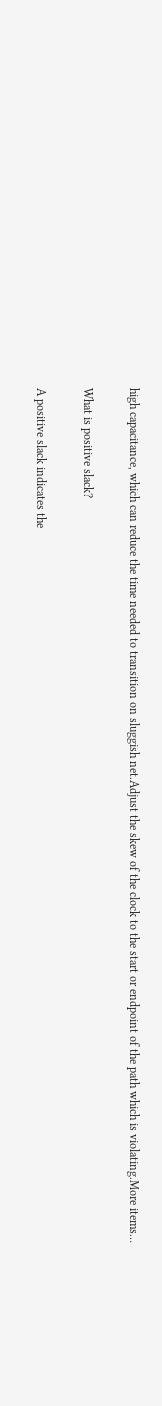high capacitance, which can reduce the time needed to transition on sluggish net.Adjust the skew of the clock to the start or endpoint of the path which is violating.More items…

What is positive slack?

A positive slack indicates the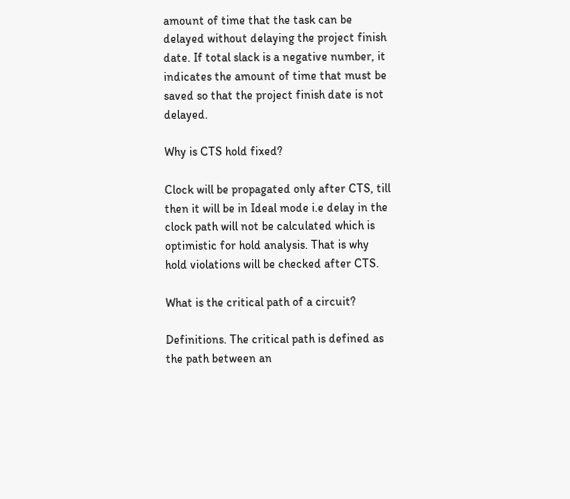amount of time that the task can be delayed without delaying the project finish date. If total slack is a negative number, it indicates the amount of time that must be saved so that the project finish date is not delayed.

Why is CTS hold fixed?

Clock will be propagated only after CTS, till then it will be in Ideal mode i.e delay in the clock path will not be calculated which is optimistic for hold analysis. That is why hold violations will be checked after CTS.

What is the critical path of a circuit?

Definitions. The critical path is defined as the path between an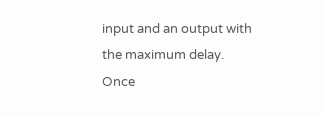input and an output with the maximum delay. Once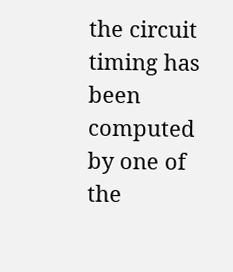the circuit timing has been computed by one of the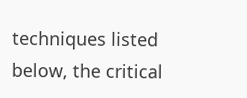techniques listed below, the critical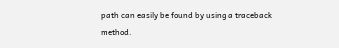path can easily be found by using a traceback method.